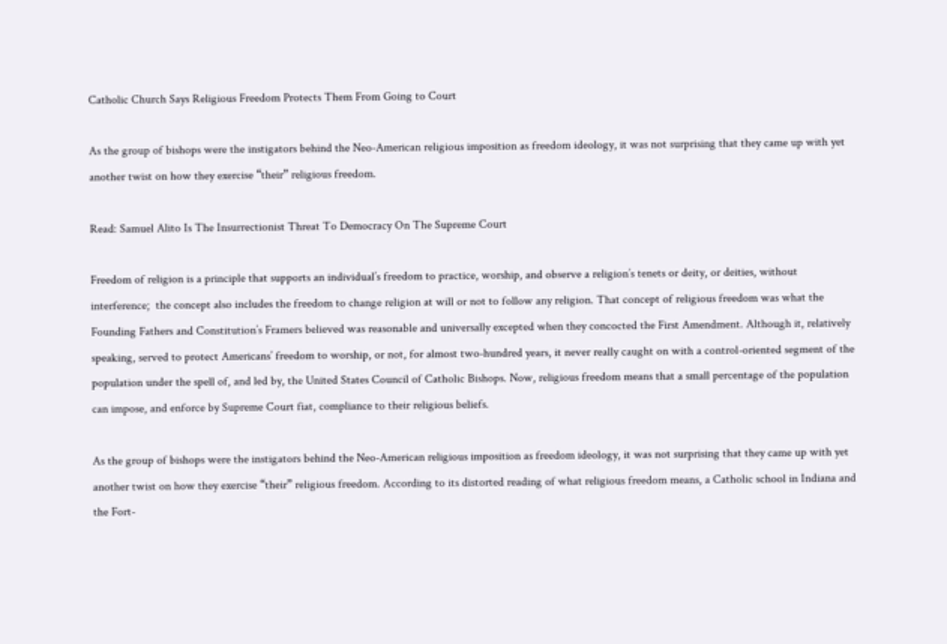Catholic Church Says Religious Freedom Protects Them From Going to Court

As the group of bishops were the instigators behind the Neo-American religious imposition as freedom ideology, it was not surprising that they came up with yet another twist on how they exercise “their” religious freedom.

Read: Samuel Alito Is The Insurrectionist Threat To Democracy On The Supreme Court

Freedom of religion is a principle that supports an individual’s freedom to practice, worship, and observe a religion’s tenets or deity, or deities, without interference;  the concept also includes the freedom to change religion at will or not to follow any religion. That concept of religious freedom was what the Founding Fathers and Constitution’s Framers believed was reasonable and universally excepted when they concocted the First Amendment. Although it, relatively speaking, served to protect Americans’ freedom to worship, or not, for almost two-hundred years, it never really caught on with a control-oriented segment of the population under the spell of, and led by, the United States Council of Catholic Bishops. Now, religious freedom means that a small percentage of the population can impose, and enforce by Supreme Court fiat, compliance to their religious beliefs.

As the group of bishops were the instigators behind the Neo-American religious imposition as freedom ideology, it was not surprising that they came up with yet another twist on how they exercise “their” religious freedom. According to its distorted reading of what religious freedom means, a Catholic school in Indiana and the Fort-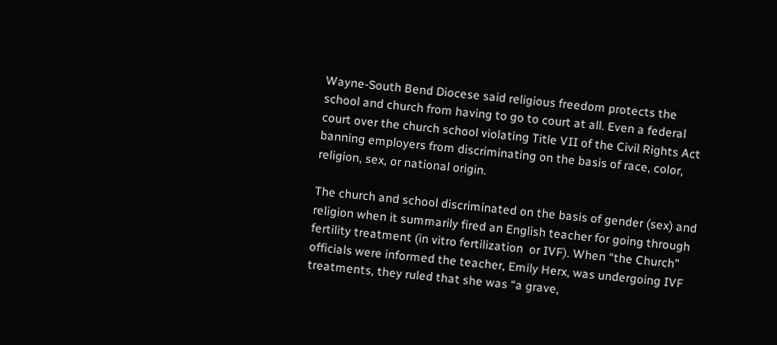Wayne-South Bend Diocese said religious freedom protects the school and church from having to go to court at all. Even a federal court over the church school violating Title VII of the Civil Rights Act banning employers from discriminating on the basis of race, color, religion, sex, or national origin.

The church and school discriminated on the basis of gender (sex) and religion when it summarily fired an English teacher for going through fertility treatment (in vitro fertilization  or IVF). When “the Church” officials were informed the teacher, Emily Herx, was undergoing IVF treatments, they ruled that she was “a grave,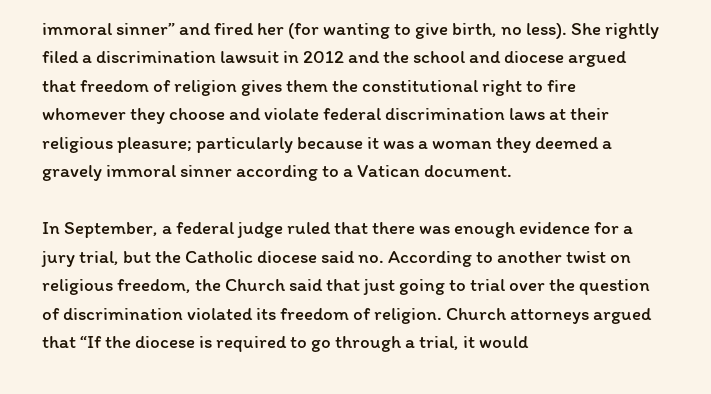immoral sinner” and fired her (for wanting to give birth, no less). She rightly filed a discrimination lawsuit in 2012 and the school and diocese argued that freedom of religion gives them the constitutional right to fire whomever they choose and violate federal discrimination laws at their religious pleasure; particularly because it was a woman they deemed a gravely immoral sinner according to a Vatican document.

In September, a federal judge ruled that there was enough evidence for a jury trial, but the Catholic diocese said no. According to another twist on religious freedom, the Church said that just going to trial over the question of discrimination violated its freedom of religion. Church attorneys argued that “If the diocese is required to go through a trial, it would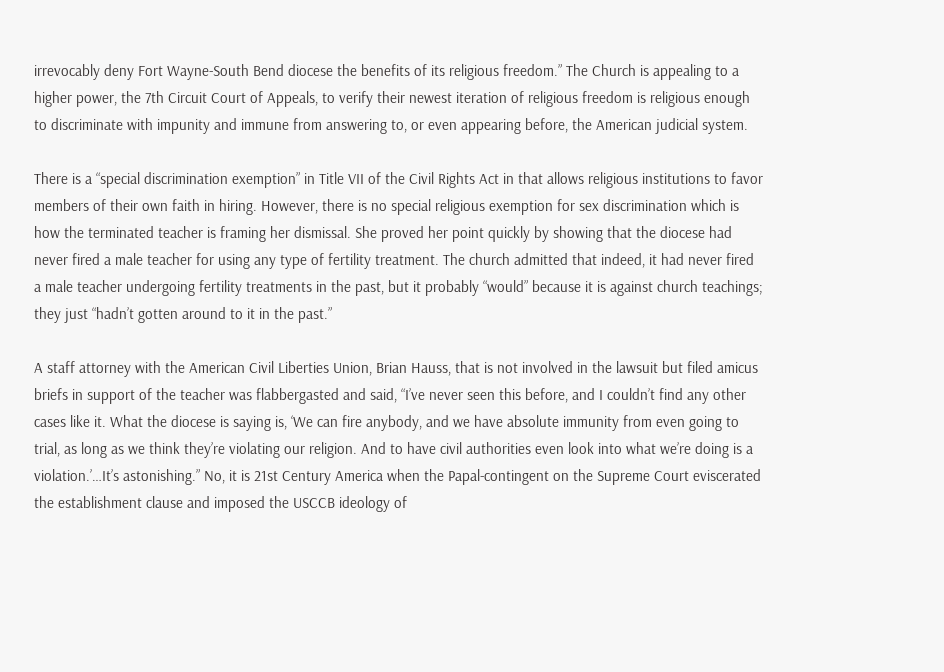irrevocably deny Fort Wayne-South Bend diocese the benefits of its religious freedom.” The Church is appealing to a higher power, the 7th Circuit Court of Appeals, to verify their newest iteration of religious freedom is religious enough to discriminate with impunity and immune from answering to, or even appearing before, the American judicial system.

There is a “special discrimination exemption” in Title VII of the Civil Rights Act in that allows religious institutions to favor members of their own faith in hiring. However, there is no special religious exemption for sex discrimination which is how the terminated teacher is framing her dismissal. She proved her point quickly by showing that the diocese had never fired a male teacher for using any type of fertility treatment. The church admitted that indeed, it had never fired a male teacher undergoing fertility treatments in the past, but it probably “would” because it is against church teachings; they just “hadn’t gotten around to it in the past.”

A staff attorney with the American Civil Liberties Union, Brian Hauss, that is not involved in the lawsuit but filed amicus briefs in support of the teacher was flabbergasted and said, “I’ve never seen this before, and I couldn’t find any other cases like it. What the diocese is saying is, ‘We can fire anybody, and we have absolute immunity from even going to trial, as long as we think they’re violating our religion. And to have civil authorities even look into what we’re doing is a violation.’…It’s astonishing.” No, it is 21st Century America when the Papal-contingent on the Supreme Court eviscerated the establishment clause and imposed the USCCB ideology of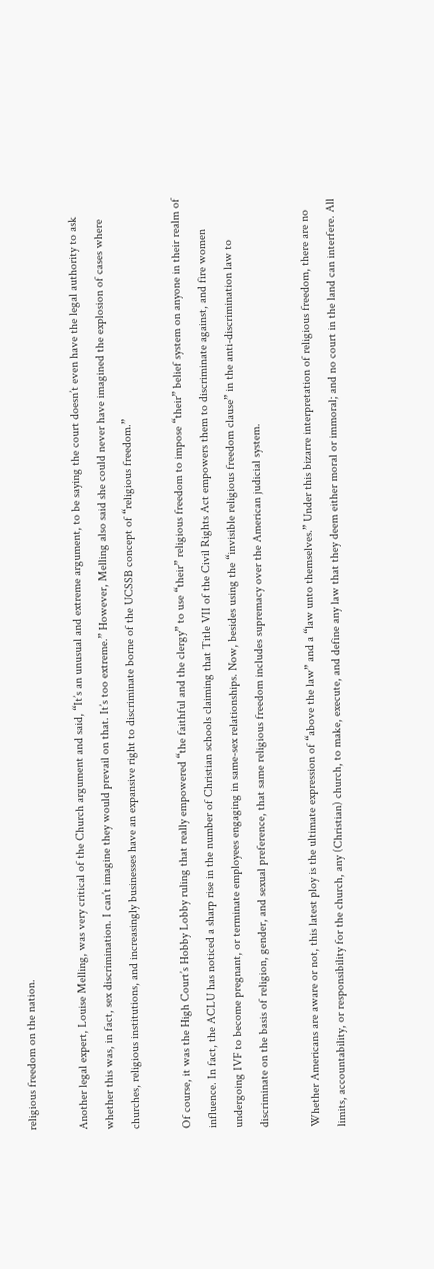religious freedom on the nation.

Another legal expert, Louise Melling, was very critical of the Church argument and said, “It’s an unusual and extreme argument, to be saying the court doesn’t even have the legal authority to ask whether this was, in fact, sex discrimination. I can’t imagine they would prevail on that. It’s too extreme.” However, Melling also said she could never have imagined the explosion of cases where churches, religious institutions, and increasingly businesses have an expansive right to discriminate borne of the UCSSB concept of “religious freedom.”

Of course, it was the High Court’s Hobby Lobby ruling that really empowered “the faithful and the clergy” to use “their” religious freedom to impose “their” belief system on anyone in their realm of influence. In fact, the ACLU has noticed a sharp rise in the number of Christian schools claiming that Title VII of the Civil Rights Act empowers them to discriminate against, and fire women undergoing IVF to become pregnant, or terminate employees engaging in same-sex relationships. Now, besides using the “invisible religious freedom clause” in the anti-discrimination law to discriminate on the basis of religion, gender, and sexual preference, that same religious freedom includes supremacy over the American judicial system.

Whether Americans are aware or not, this latest ploy is the ultimate expression of “above the law” and a “law unto themselves.” Under this bizarre interpretation of religious freedom, there are no limits, accountability, or responsibility for the church, any (Christian) church, to make, execute, and define any law that they deem either moral or immoral; and no court in the land can interfere. All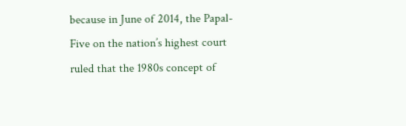because in June of 2014, the Papal-Five on the nation’s highest court ruled that the 1980s concept of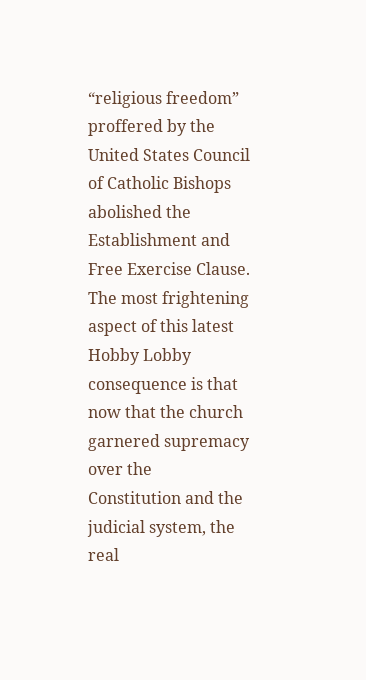“religious freedom” proffered by the United States Council of Catholic Bishops abolished the Establishment and Free Exercise Clause. The most frightening aspect of this latest Hobby Lobby consequence is that now that the church garnered supremacy over the  Constitution and the judicial system, the real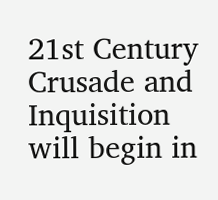21st Century Crusade and Inquisition will begin in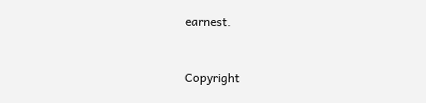earnest.


Copyright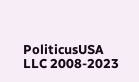PoliticusUSA LLC 2008-2023